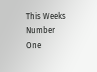This Weeks Number One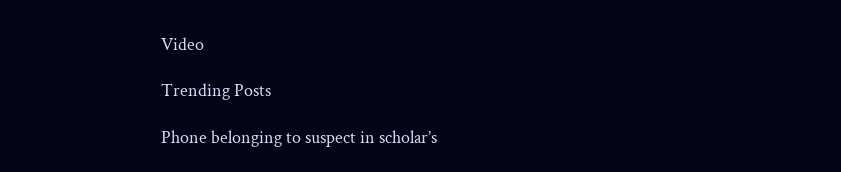Video

Trending Posts

Phone belonging to suspect in scholar’s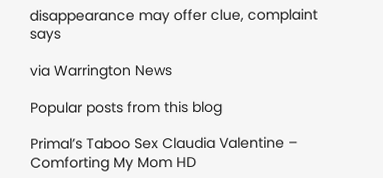disappearance may offer clue, complaint says

via Warrington News

Popular posts from this blog

Primal’s Taboo Sex Claudia Valentine – Comforting My Mom HD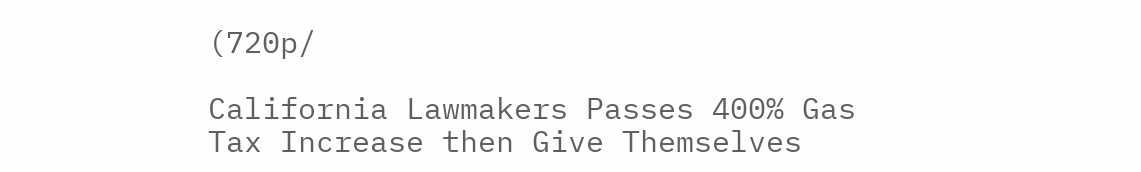(720p/

California Lawmakers Passes 400% Gas Tax Increase then Give Themselves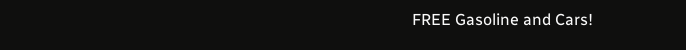FREE Gasoline and Cars!